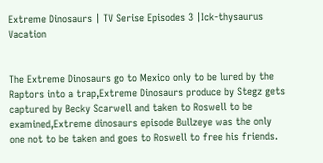Extreme Dinosaurs | TV Serise Episodes 3 |Ick-thysaurus Vacation


The Extreme Dinosaurs go to Mexico only to be lured by the Raptors into a trap,Extreme Dinosaurs produce by Stegz gets captured by Becky Scarwell and taken to Roswell to be examined,Extreme dinosaurs episode Bullzeye was the only one not to be taken and goes to Roswell to free his friends.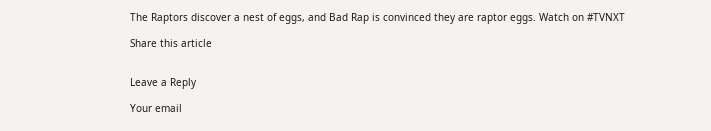The Raptors discover a nest of eggs, and Bad Rap is convinced they are raptor eggs. Watch on #TVNXT

Share this article


Leave a Reply

Your email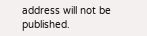address will not be published.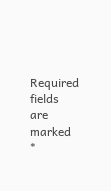Required fields are marked *